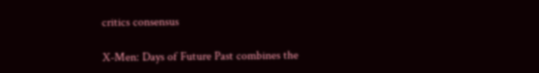critics consensus

X-Men: Days of Future Past combines the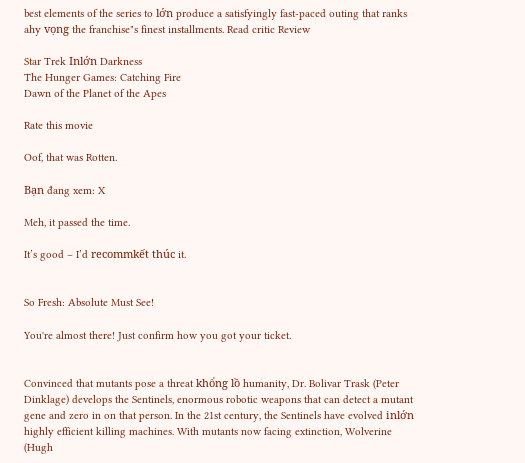best elements of the series to lớn produce a satisfyingly fast-paced outing that ranks ahy vọng the franchise"s finest installments. Read critic Review

Star Trek Inlớn Darkness
The Hunger Games: Catching Fire
Dawn of the Planet of the Apes

Rate this movie

Oof, that was Rotten.

Bạn đang xem: X

Meh, it passed the time.

It’s good – I’d recommkết thúc it.


So Fresh: Absolute Must See!

You're almost there! Just confirm how you got your ticket.


Convinced that mutants pose a threat khổng lồ humanity, Dr. Bolivar Trask (Peter Dinklage) develops the Sentinels, enormous robotic weapons that can detect a mutant gene and zero in on that person. In the 21st century, the Sentinels have evolved inlớn highly efficient killing machines. With mutants now facing extinction, Wolverine (Hugh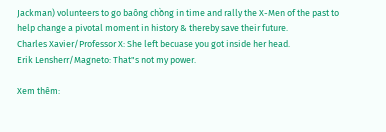Jackman) volunteers to go baông chồng in time and rally the X-Men of the past to help change a pivotal moment in history & thereby save their future.
Charles Xavier/Professor X: She left becuase you got inside her head.
Erik Lensherr/Magneto: That"s not my power.

Xem thêm: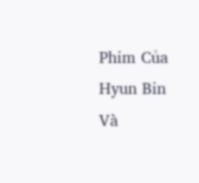Phim Của Hyun Bin Và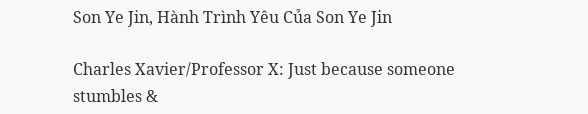Son Ye Jin, Hành Trình Yêu Của Son Ye Jin

Charles Xavier/Professor X: Just because someone stumbles &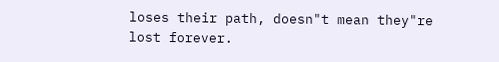loses their path, doesn"t mean they"re lost forever.